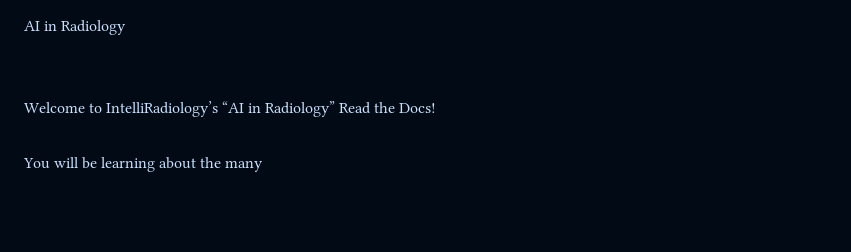AI in Radiology


Welcome to IntelliRadiology’s “AI in Radiology” Read the Docs!

You will be learning about the many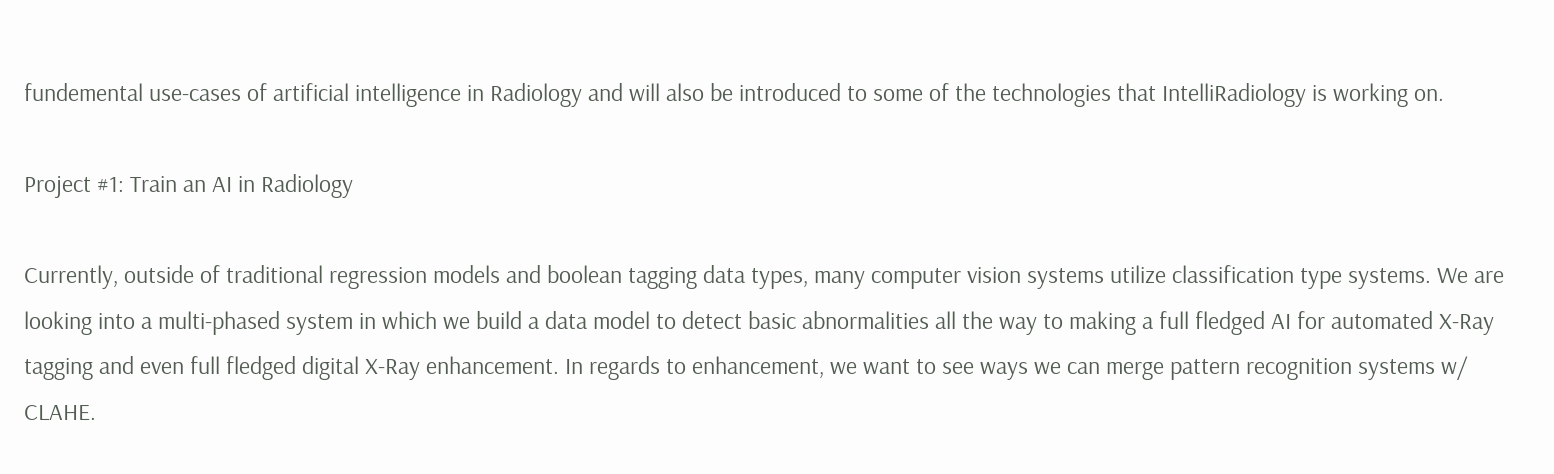fundemental use-cases of artificial intelligence in Radiology and will also be introduced to some of the technologies that IntelliRadiology is working on.

Project #1: Train an AI in Radiology

Currently, outside of traditional regression models and boolean tagging data types, many computer vision systems utilize classification type systems. We are looking into a multi-phased system in which we build a data model to detect basic abnormalities all the way to making a full fledged AI for automated X-Ray tagging and even full fledged digital X-Ray enhancement. In regards to enhancement, we want to see ways we can merge pattern recognition systems w/ CLAHE.